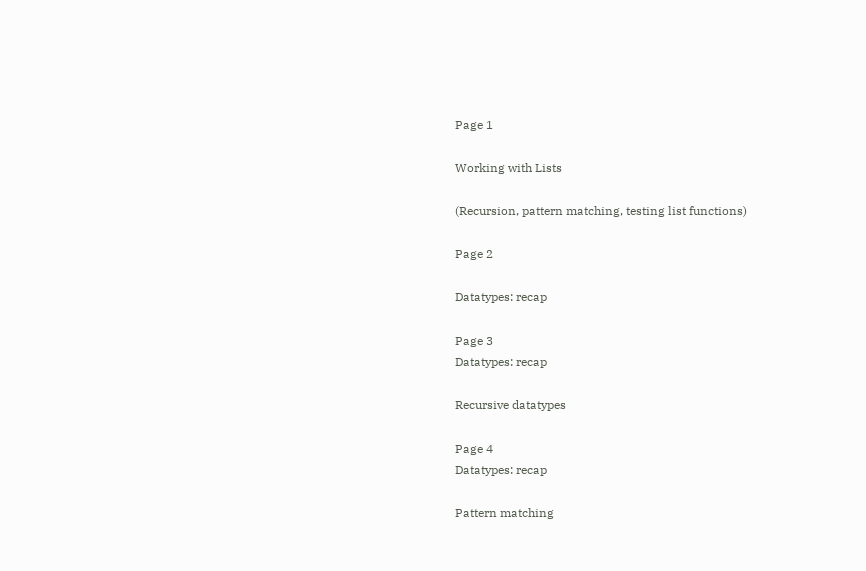Page 1

Working with Lists

(Recursion, pattern matching, testing list functions)

Page 2

Datatypes: recap

Page 3
Datatypes: recap

Recursive datatypes

Page 4
Datatypes: recap

Pattern matching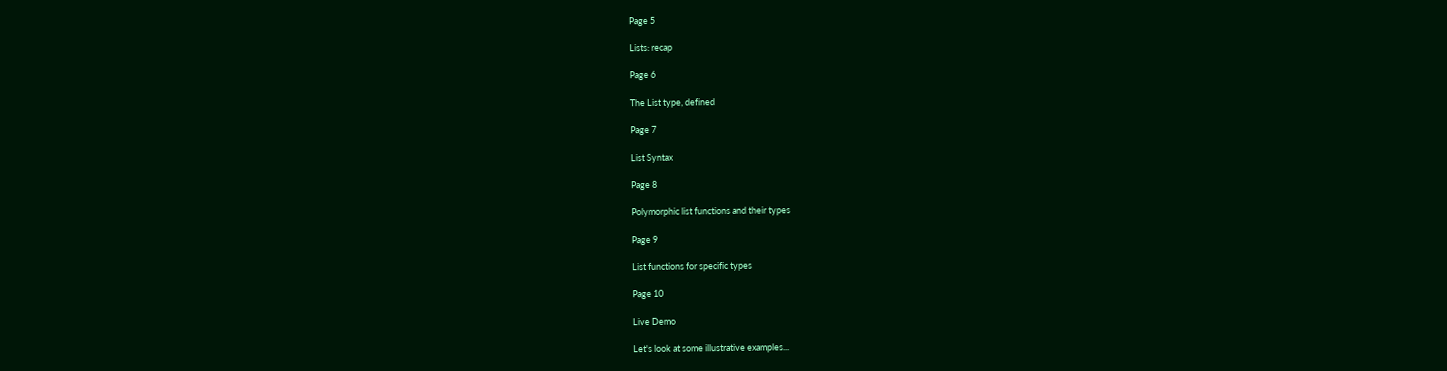Page 5

Lists: recap

Page 6

The List type, defined

Page 7

List Syntax

Page 8

Polymorphic list functions and their types

Page 9

List functions for specific types

Page 10

Live Demo

Let's look at some illustrative examples...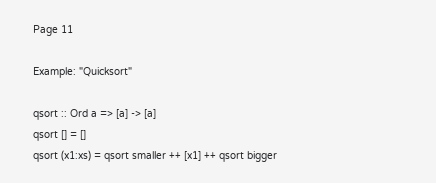Page 11

Example: "Quicksort"

qsort :: Ord a => [a] -> [a]
qsort [] = []
qsort (x1:xs) = qsort smaller ++ [x1] ++ qsort bigger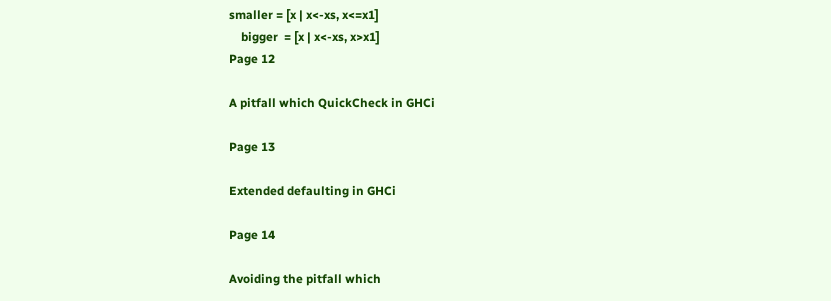smaller = [x | x<-xs, x<=x1]
    bigger  = [x | x<-xs, x>x1]
Page 12

A pitfall which QuickCheck in GHCi

Page 13

Extended defaulting in GHCi

Page 14

Avoiding the pitfall which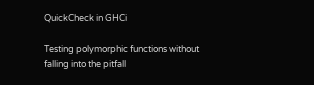QuickCheck in GHCi

Testing polymorphic functions without falling into the pitfall